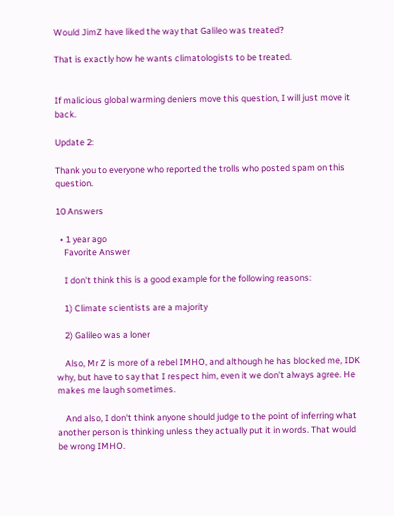Would JimZ have liked the way that Galileo was treated?

That is exactly how he wants climatologists to be treated.


If malicious global warming deniers move this question, I will just move it back.

Update 2:

Thank you to everyone who reported the trolls who posted spam on this question.

10 Answers

  • 1 year ago
    Favorite Answer

    I don't think this is a good example for the following reasons:

    1) Climate scientists are a majority

    2) Galileo was a loner

    Also, Mr Z is more of a rebel IMHO, and although he has blocked me, IDK why, but have to say that I respect him, even it we don't always agree. He makes me laugh sometimes.

    And also, I don't think anyone should judge to the point of inferring what another person is thinking unless they actually put it in words. That would be wrong IMHO.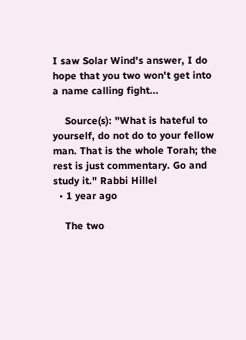I saw Solar Wind's answer, I do hope that you two won't get into a name calling fight...

    Source(s): "What is hateful to yourself, do not do to your fellow man. That is the whole Torah; the rest is just commentary. Go and study it." Rabbi Hillel
  • 1 year ago

    The two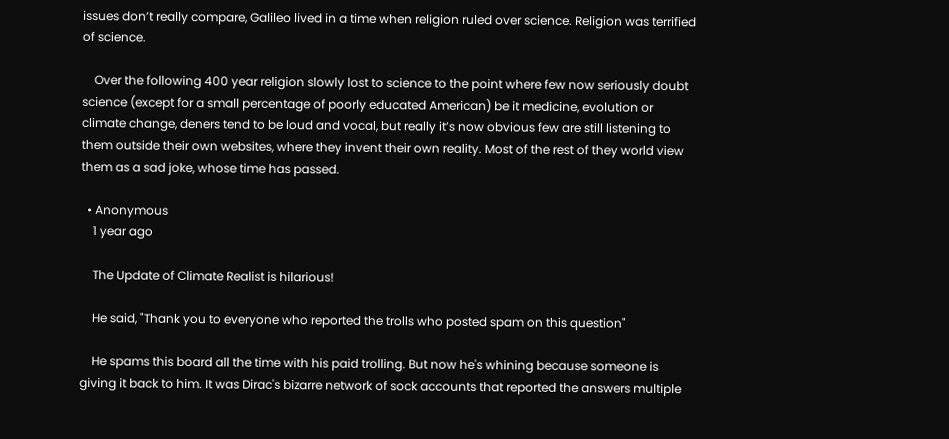issues don’t really compare, Galileo lived in a time when religion ruled over science. Religion was terrified of science.

    Over the following 400 year religion slowly lost to science to the point where few now seriously doubt science (except for a small percentage of poorly educated American) be it medicine, evolution or climate change, deners tend to be loud and vocal, but really it’s now obvious few are still listening to them outside their own websites, where they invent their own reality. Most of the rest of they world view them as a sad joke, whose time has passed.

  • Anonymous
    1 year ago

    The Update of Climate Realist is hilarious!

    He said, "Thank you to everyone who reported the trolls who posted spam on this question"

    He spams this board all the time with his paid trolling. But now he's whining because someone is giving it back to him. It was Dirac's bizarre network of sock accounts that reported the answers multiple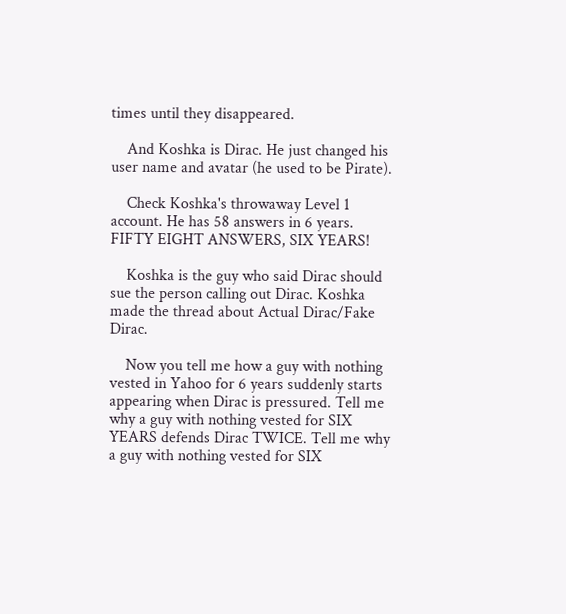times until they disappeared.

    And Koshka is Dirac. He just changed his user name and avatar (he used to be Pirate).

    Check Koshka's throwaway Level 1 account. He has 58 answers in 6 years. FIFTY EIGHT ANSWERS, SIX YEARS!

    Koshka is the guy who said Dirac should sue the person calling out Dirac. Koshka made the thread about Actual Dirac/Fake Dirac.

    Now you tell me how a guy with nothing vested in Yahoo for 6 years suddenly starts appearing when Dirac is pressured. Tell me why a guy with nothing vested for SIX YEARS defends Dirac TWICE. Tell me why a guy with nothing vested for SIX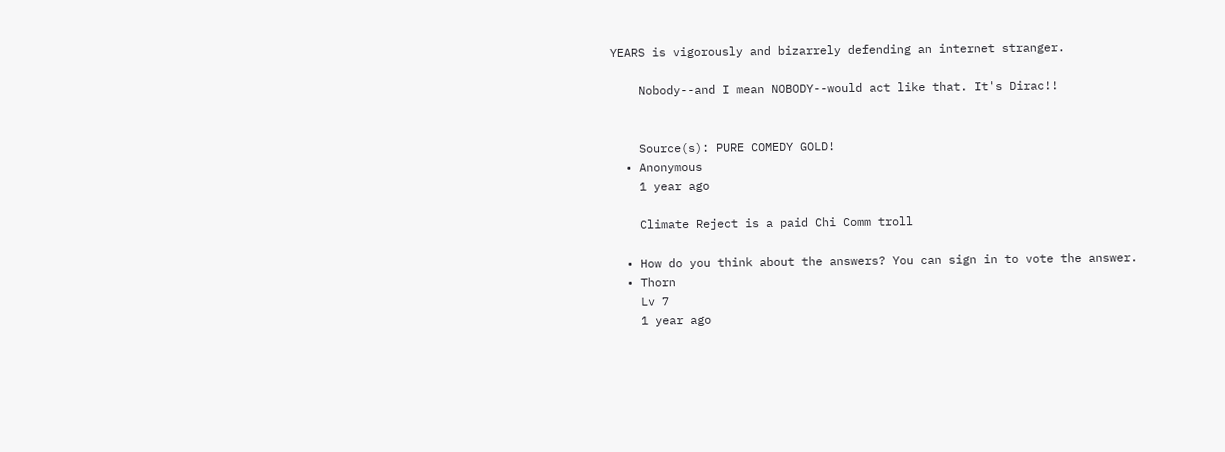YEARS is vigorously and bizarrely defending an internet stranger.

    Nobody--and I mean NOBODY--would act like that. It's Dirac!!


    Source(s): PURE COMEDY GOLD!
  • Anonymous
    1 year ago

    Climate Reject is a paid Chi Comm troll

  • How do you think about the answers? You can sign in to vote the answer.
  • Thorn
    Lv 7
    1 year ago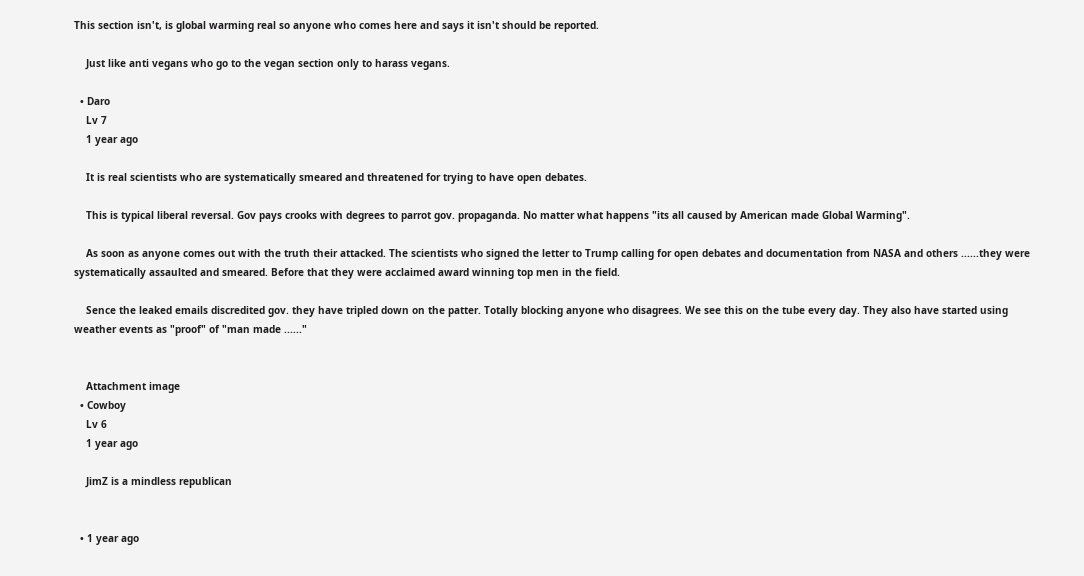This section isn't, is global warming real so anyone who comes here and says it isn't should be reported.

    Just like anti vegans who go to the vegan section only to harass vegans.

  • Daro
    Lv 7
    1 year ago

    It is real scientists who are systematically smeared and threatened for trying to have open debates.

    This is typical liberal reversal. Gov pays crooks with degrees to parrot gov. propaganda. No matter what happens "its all caused by American made Global Warming".

    As soon as anyone comes out with the truth their attacked. The scientists who signed the letter to Trump calling for open debates and documentation from NASA and others ......they were systematically assaulted and smeared. Before that they were acclaimed award winning top men in the field.

    Sence the leaked emails discredited gov. they have tripled down on the patter. Totally blocking anyone who disagrees. We see this on the tube every day. They also have started using weather events as "proof" of "man made ......"


    Attachment image
  • Cowboy
    Lv 6
    1 year ago

    JimZ is a mindless republican


  • 1 year ago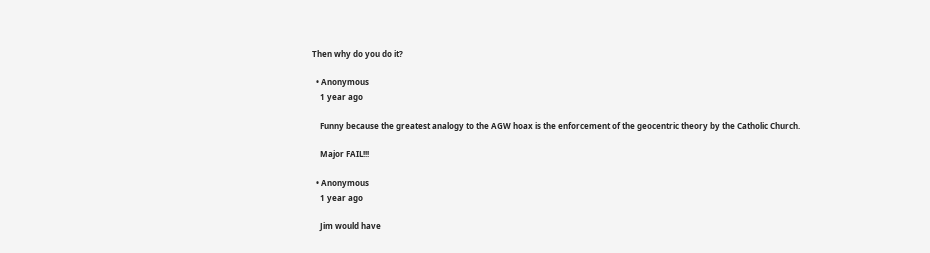Then why do you do it?

  • Anonymous
    1 year ago

    Funny because the greatest analogy to the AGW hoax is the enforcement of the geocentric theory by the Catholic Church.

    Major FAIL!!!

  • Anonymous
    1 year ago

    Jim would have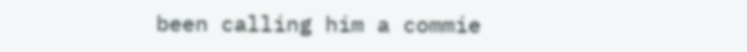been calling him a commie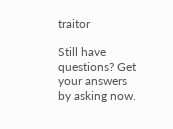traitor

Still have questions? Get your answers by asking now.